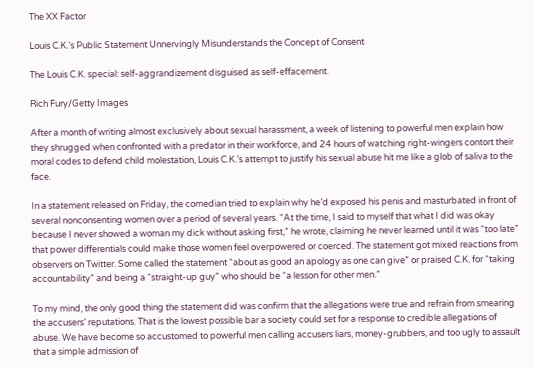The XX Factor

Louis C.K.’s Public Statement Unnervingly Misunderstands the Concept of Consent

The Louis C.K. special: self-aggrandizement disguised as self-effacement.

Rich Fury/Getty Images

After a month of writing almost exclusively about sexual harassment, a week of listening to powerful men explain how they shrugged when confronted with a predator in their workforce, and 24 hours of watching right-wingers contort their moral codes to defend child molestation, Louis C.K.’s attempt to justify his sexual abuse hit me like a glob of saliva to the face.

In a statement released on Friday, the comedian tried to explain why he’d exposed his penis and masturbated in front of several nonconsenting women over a period of several years. “At the time, I said to myself that what I did was okay because I never showed a woman my dick without asking first,” he wrote, claiming he never learned until it was “too late” that power differentials could make those women feel overpowered or coerced. The statement got mixed reactions from observers on Twitter. Some called the statement “about as good an apology as one can give” or praised C.K. for “taking accountability” and being a “straight-up guy” who should be “a lesson for other men.”

To my mind, the only good thing the statement did was confirm that the allegations were true and refrain from smearing the accusers’ reputations. That is the lowest possible bar a society could set for a response to credible allegations of abuse. We have become so accustomed to powerful men calling accusers liars, money-grubbers, and too ugly to assault that a simple admission of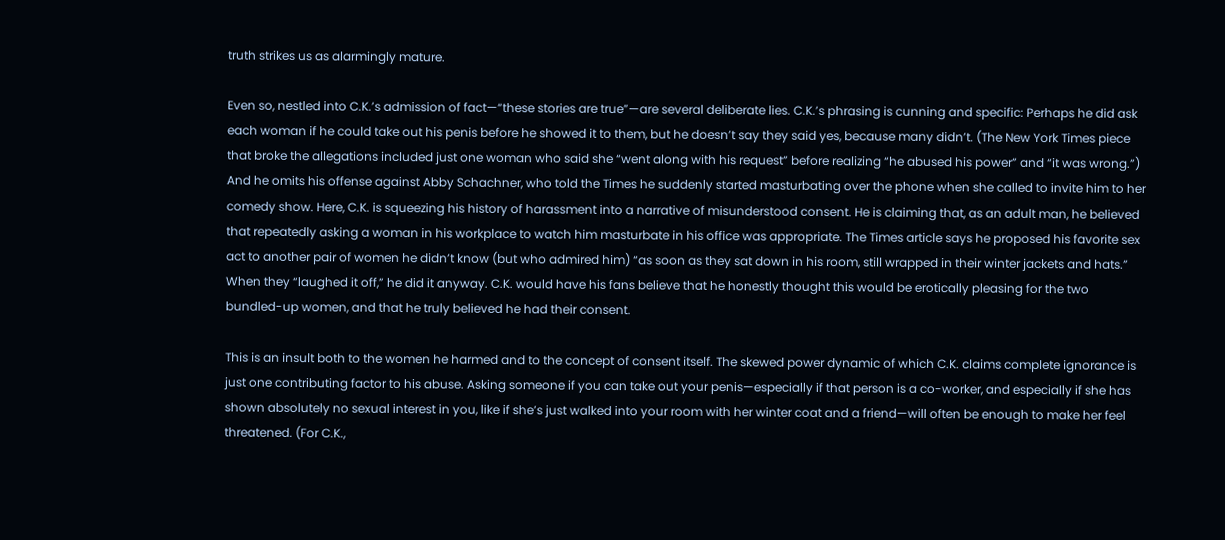truth strikes us as alarmingly mature.

Even so, nestled into C.K.’s admission of fact—“these stories are true”—are several deliberate lies. C.K.’s phrasing is cunning and specific: Perhaps he did ask each woman if he could take out his penis before he showed it to them, but he doesn’t say they said yes, because many didn’t. (The New York Times piece that broke the allegations included just one woman who said she “went along with his request” before realizing “he abused his power” and “it was wrong.”) And he omits his offense against Abby Schachner, who told the Times he suddenly started masturbating over the phone when she called to invite him to her comedy show. Here, C.K. is squeezing his history of harassment into a narrative of misunderstood consent. He is claiming that, as an adult man, he believed that repeatedly asking a woman in his workplace to watch him masturbate in his office was appropriate. The Times article says he proposed his favorite sex act to another pair of women he didn’t know (but who admired him) “as soon as they sat down in his room, still wrapped in their winter jackets and hats.” When they “laughed it off,” he did it anyway. C.K. would have his fans believe that he honestly thought this would be erotically pleasing for the two bundled-up women, and that he truly believed he had their consent.

This is an insult both to the women he harmed and to the concept of consent itself. The skewed power dynamic of which C.K. claims complete ignorance is just one contributing factor to his abuse. Asking someone if you can take out your penis—especially if that person is a co-worker, and especially if she has shown absolutely no sexual interest in you, like if she’s just walked into your room with her winter coat and a friend—will often be enough to make her feel threatened. (For C.K.,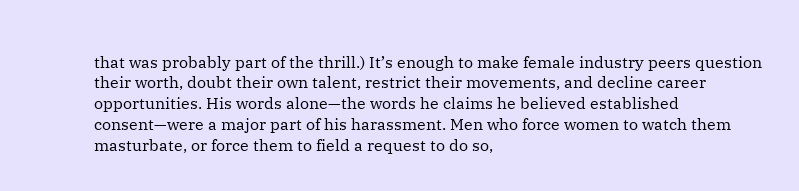that was probably part of the thrill.) It’s enough to make female industry peers question their worth, doubt their own talent, restrict their movements, and decline career opportunities. His words alone—the words he claims he believed established consent—were a major part of his harassment. Men who force women to watch them masturbate, or force them to field a request to do so,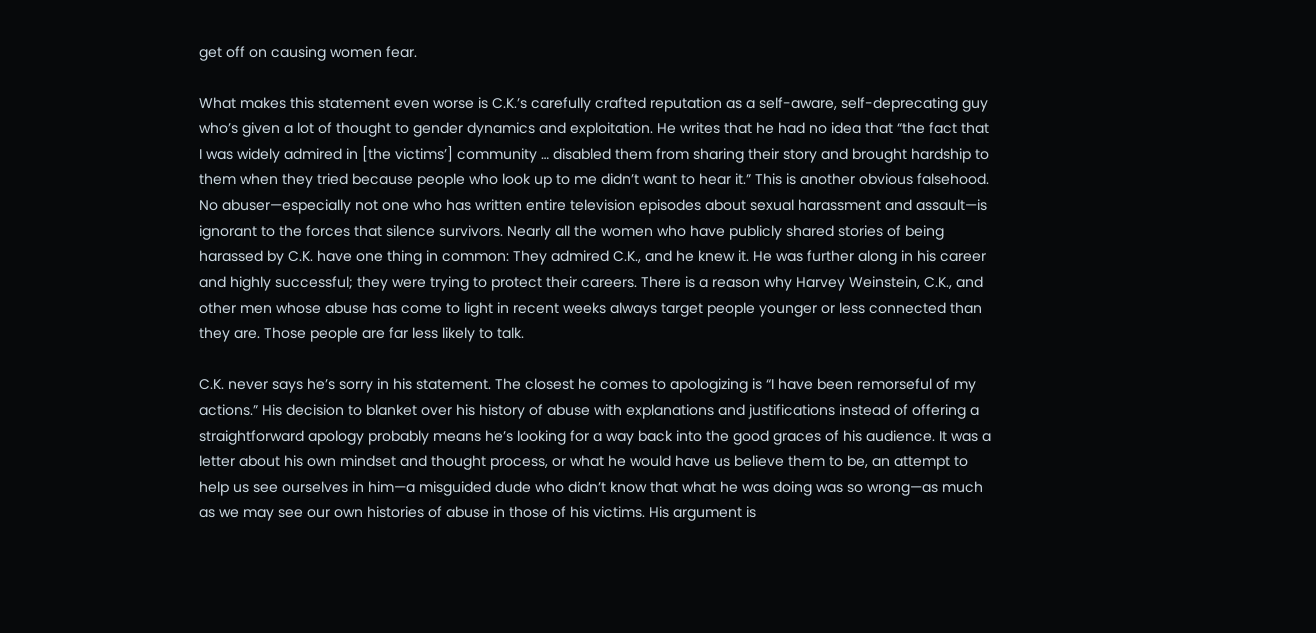get off on causing women fear.

What makes this statement even worse is C.K.’s carefully crafted reputation as a self-aware, self-deprecating guy who’s given a lot of thought to gender dynamics and exploitation. He writes that he had no idea that “the fact that I was widely admired in [the victims’] community … disabled them from sharing their story and brought hardship to them when they tried because people who look up to me didn’t want to hear it.” This is another obvious falsehood. No abuser—especially not one who has written entire television episodes about sexual harassment and assault—is ignorant to the forces that silence survivors. Nearly all the women who have publicly shared stories of being harassed by C.K. have one thing in common: They admired C.K., and he knew it. He was further along in his career and highly successful; they were trying to protect their careers. There is a reason why Harvey Weinstein, C.K., and other men whose abuse has come to light in recent weeks always target people younger or less connected than they are. Those people are far less likely to talk.

C.K. never says he’s sorry in his statement. The closest he comes to apologizing is “I have been remorseful of my actions.” His decision to blanket over his history of abuse with explanations and justifications instead of offering a straightforward apology probably means he’s looking for a way back into the good graces of his audience. It was a letter about his own mindset and thought process, or what he would have us believe them to be, an attempt to help us see ourselves in him—a misguided dude who didn’t know that what he was doing was so wrong—as much as we may see our own histories of abuse in those of his victims. His argument is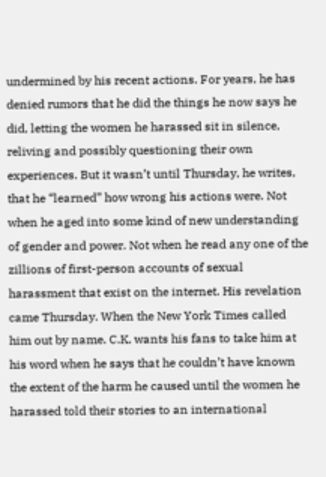undermined by his recent actions. For years, he has denied rumors that he did the things he now says he did, letting the women he harassed sit in silence, reliving and possibly questioning their own experiences. But it wasn’t until Thursday, he writes, that he “learned” how wrong his actions were. Not when he aged into some kind of new understanding of gender and power. Not when he read any one of the zillions of first-person accounts of sexual harassment that exist on the internet. His revelation came Thursday. When the New York Times called him out by name. C.K. wants his fans to take him at his word when he says that he couldn’t have known the extent of the harm he caused until the women he harassed told their stories to an international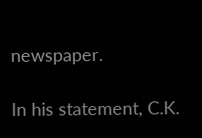newspaper.

In his statement, C.K.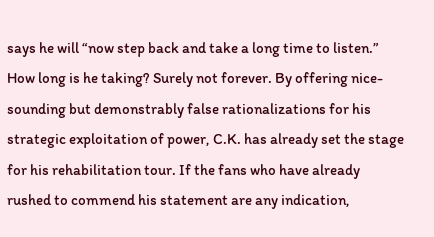says he will “now step back and take a long time to listen.” How long is he taking? Surely not forever. By offering nice-sounding but demonstrably false rationalizations for his strategic exploitation of power, C.K. has already set the stage for his rehabilitation tour. If the fans who have already rushed to commend his statement are any indication,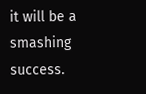it will be a smashing success.